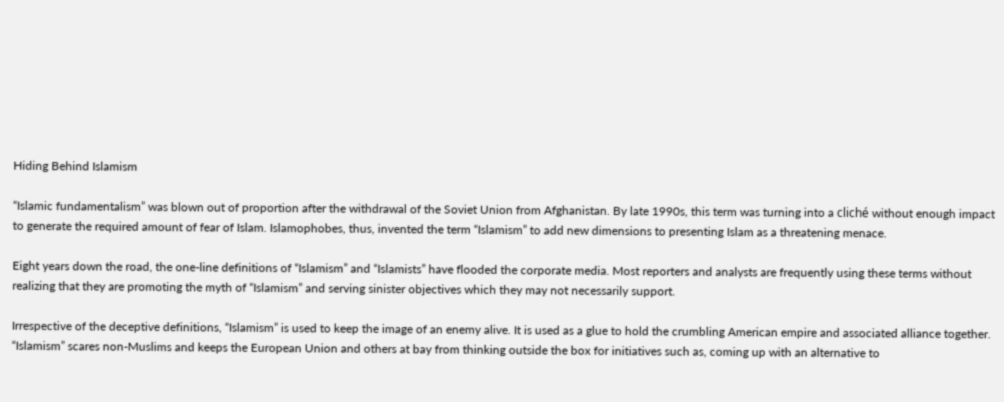Hiding Behind Islamism

“Islamic fundamentalism” was blown out of proportion after the withdrawal of the Soviet Union from Afghanistan. By late 1990s, this term was turning into a cliché without enough impact to generate the required amount of fear of Islam. Islamophobes, thus, invented the term “Islamism” to add new dimensions to presenting Islam as a threatening menace.

Eight years down the road, the one-line definitions of “Islamism” and “Islamists” have flooded the corporate media. Most reporters and analysts are frequently using these terms without realizing that they are promoting the myth of “Islamism” and serving sinister objectives which they may not necessarily support.

Irrespective of the deceptive definitions, “Islamism” is used to keep the image of an enemy alive. It is used as a glue to hold the crumbling American empire and associated alliance together. “Islamism” scares non-Muslims and keeps the European Union and others at bay from thinking outside the box for initiatives such as, coming up with an alternative to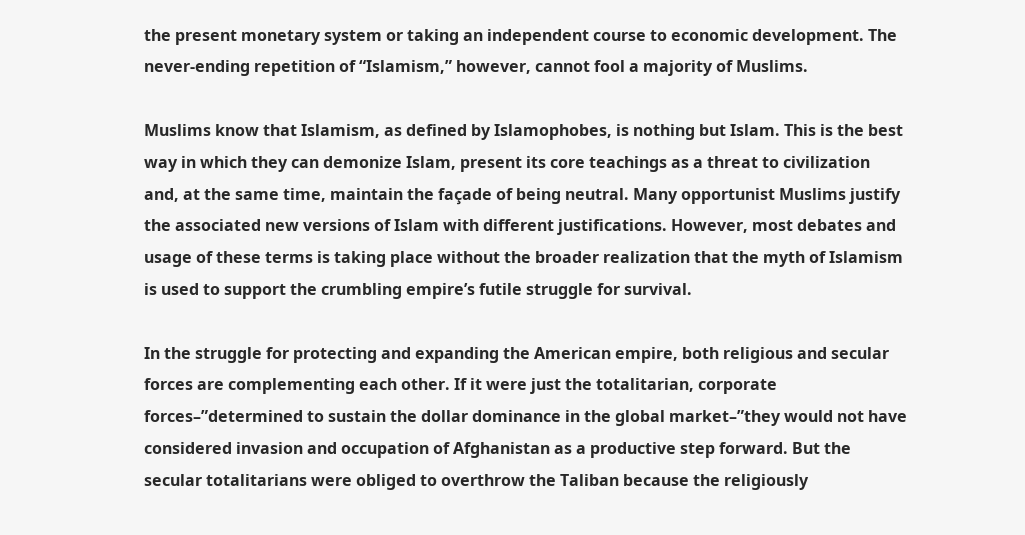the present monetary system or taking an independent course to economic development. The never-ending repetition of “Islamism,” however, cannot fool a majority of Muslims.

Muslims know that Islamism, as defined by Islamophobes, is nothing but Islam. This is the best way in which they can demonize Islam, present its core teachings as a threat to civilization and, at the same time, maintain the façade of being neutral. Many opportunist Muslims justify the associated new versions of Islam with different justifications. However, most debates and usage of these terms is taking place without the broader realization that the myth of Islamism is used to support the crumbling empire’s futile struggle for survival.

In the struggle for protecting and expanding the American empire, both religious and secular forces are complementing each other. If it were just the totalitarian, corporate forces–”determined to sustain the dollar dominance in the global market–”they would not have considered invasion and occupation of Afghanistan as a productive step forward. But the secular totalitarians were obliged to overthrow the Taliban because the religiously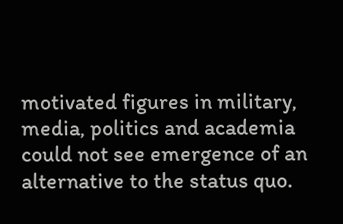motivated figures in military, media, politics and academia could not see emergence of an alternative to the status quo.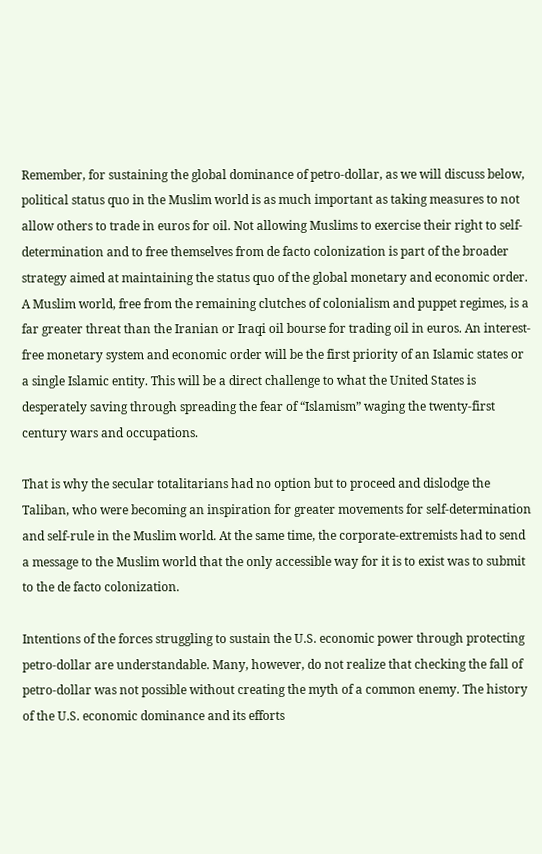Remember, for sustaining the global dominance of petro-dollar, as we will discuss below, political status quo in the Muslim world is as much important as taking measures to not allow others to trade in euros for oil. Not allowing Muslims to exercise their right to self-determination and to free themselves from de facto colonization is part of the broader strategy aimed at maintaining the status quo of the global monetary and economic order. A Muslim world, free from the remaining clutches of colonialism and puppet regimes, is a far greater threat than the Iranian or Iraqi oil bourse for trading oil in euros. An interest-free monetary system and economic order will be the first priority of an Islamic states or a single Islamic entity. This will be a direct challenge to what the United States is desperately saving through spreading the fear of “Islamism” waging the twenty-first century wars and occupations.

That is why the secular totalitarians had no option but to proceed and dislodge the Taliban, who were becoming an inspiration for greater movements for self-determination and self-rule in the Muslim world. At the same time, the corporate-extremists had to send a message to the Muslim world that the only accessible way for it is to exist was to submit to the de facto colonization.

Intentions of the forces struggling to sustain the U.S. economic power through protecting petro-dollar are understandable. Many, however, do not realize that checking the fall of petro-dollar was not possible without creating the myth of a common enemy. The history of the U.S. economic dominance and its efforts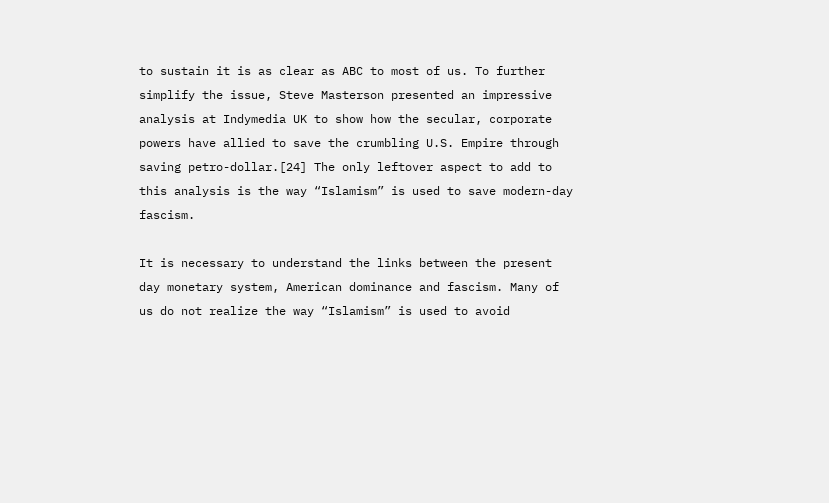to sustain it is as clear as ABC to most of us. To further simplify the issue, Steve Masterson presented an impressive analysis at Indymedia UK to show how the secular, corporate powers have allied to save the crumbling U.S. Empire through saving petro-dollar.[24] The only leftover aspect to add to this analysis is the way “Islamism” is used to save modern-day fascism.

It is necessary to understand the links between the present day monetary system, American dominance and fascism. Many of us do not realize the way “Islamism” is used to avoid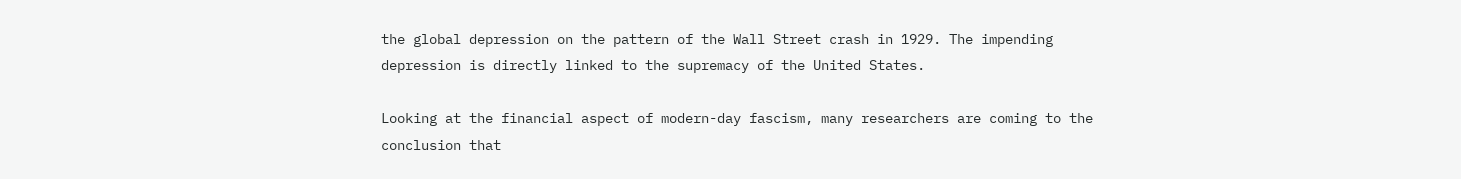the global depression on the pattern of the Wall Street crash in 1929. The impending depression is directly linked to the supremacy of the United States.

Looking at the financial aspect of modern-day fascism, many researchers are coming to the conclusion that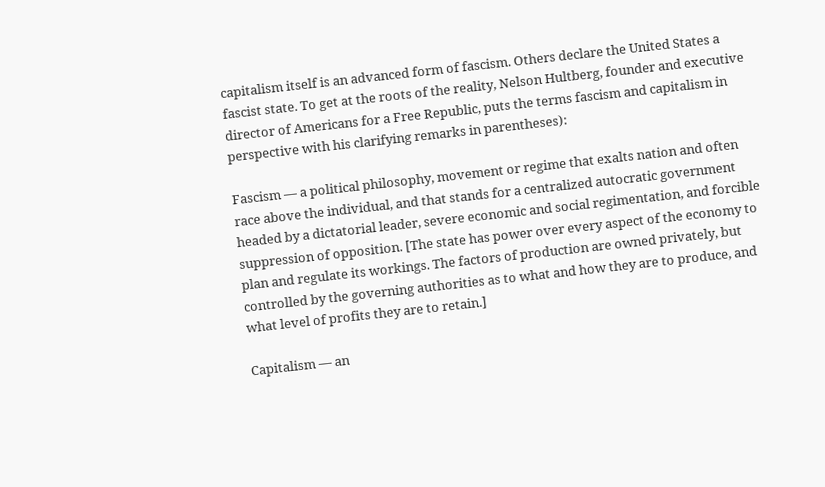capitalism itself is an advanced form of fascism. Others declare the United States a fascist state. To get at the roots of the reality, Nelson Hultberg, founder and executive director of Americans for a Free Republic, puts the terms fascism and capitalism in perspective with his clarifying remarks in parentheses):

Fascism — a political philosophy, movement or regime that exalts nation and often race above the individual, and that stands for a centralized autocratic government headed by a dictatorial leader, severe economic and social regimentation, and forcible suppression of opposition. [The state has power over every aspect of the economy to plan and regulate its workings. The factors of production are owned privately, but controlled by the governing authorities as to what and how they are to produce, and what level of profits they are to retain.]

Capitalism — an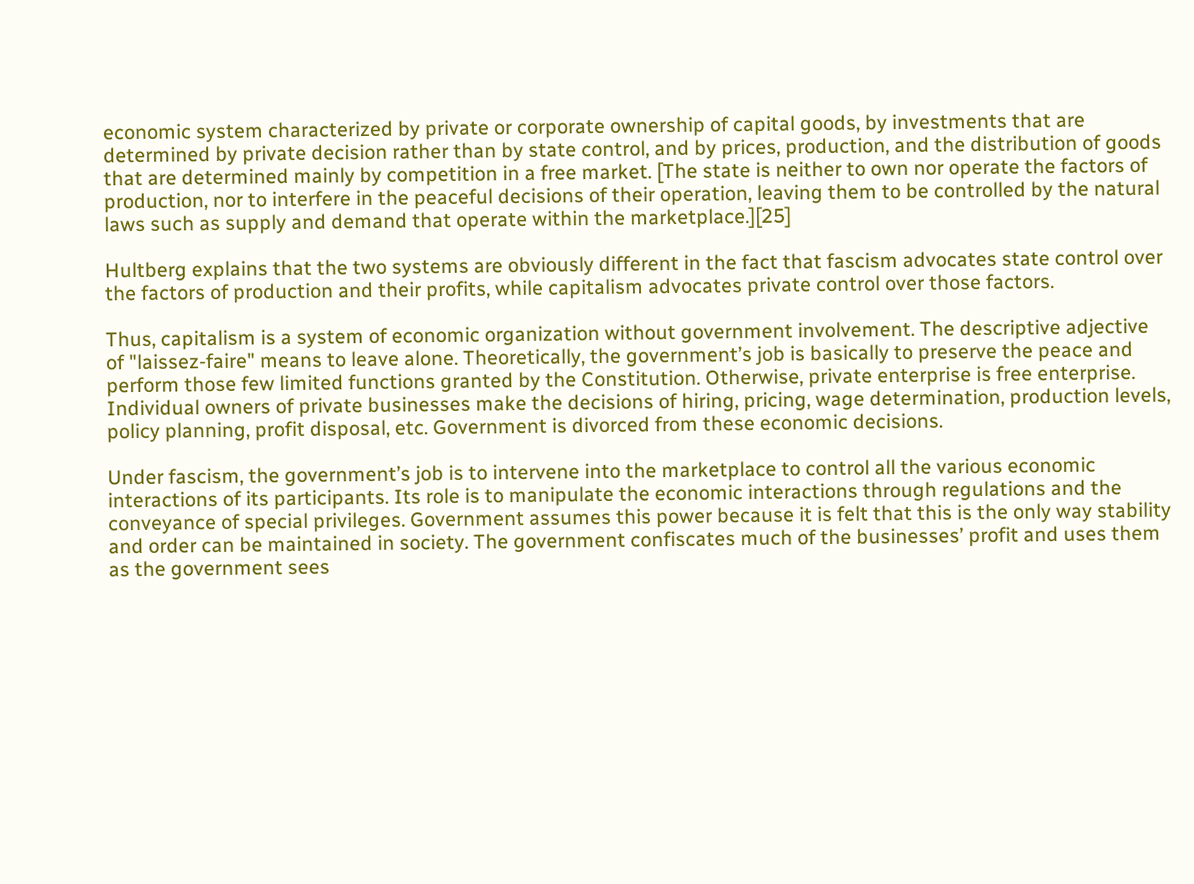economic system characterized by private or corporate ownership of capital goods, by investments that are determined by private decision rather than by state control, and by prices, production, and the distribution of goods that are determined mainly by competition in a free market. [The state is neither to own nor operate the factors of production, nor to interfere in the peaceful decisions of their operation, leaving them to be controlled by the natural laws such as supply and demand that operate within the marketplace.][25]

Hultberg explains that the two systems are obviously different in the fact that fascism advocates state control over the factors of production and their profits, while capitalism advocates private control over those factors.

Thus, capitalism is a system of economic organization without government involvement. The descriptive adjective of "laissez-faire" means to leave alone. Theoretically, the government’s job is basically to preserve the peace and perform those few limited functions granted by the Constitution. Otherwise, private enterprise is free enterprise. Individual owners of private businesses make the decisions of hiring, pricing, wage determination, production levels, policy planning, profit disposal, etc. Government is divorced from these economic decisions.

Under fascism, the government’s job is to intervene into the marketplace to control all the various economic interactions of its participants. Its role is to manipulate the economic interactions through regulations and the conveyance of special privileges. Government assumes this power because it is felt that this is the only way stability and order can be maintained in society. The government confiscates much of the businesses’ profit and uses them as the government sees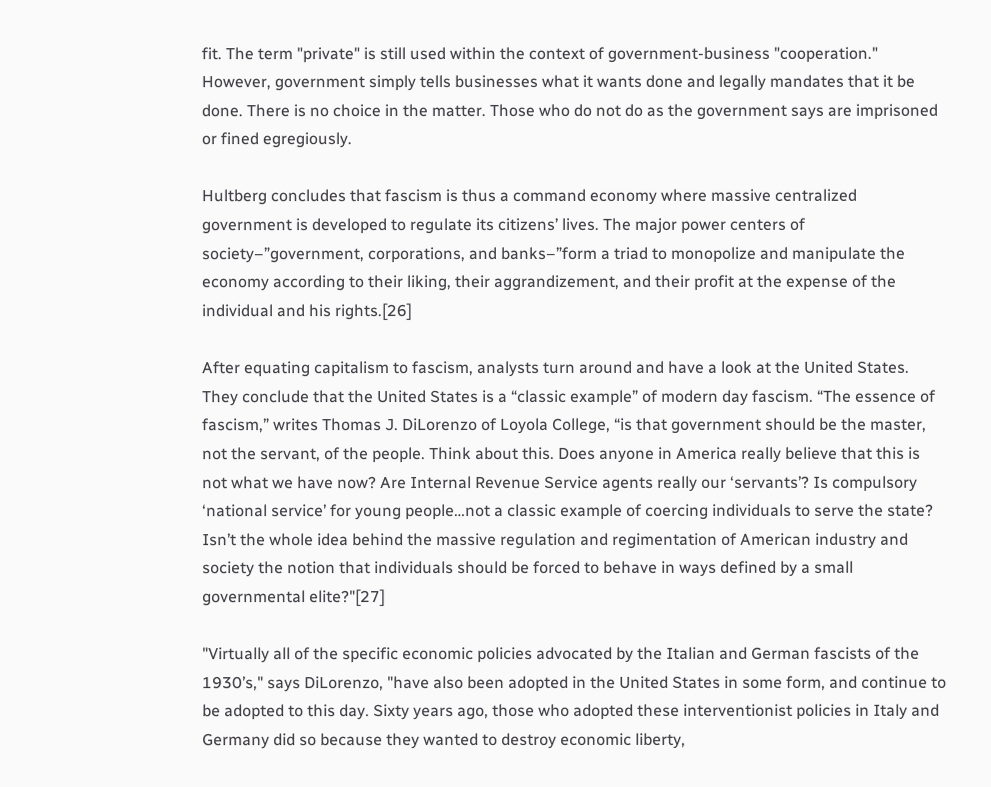fit. The term "private" is still used within the context of government-business "cooperation." However, government simply tells businesses what it wants done and legally mandates that it be done. There is no choice in the matter. Those who do not do as the government says are imprisoned or fined egregiously.

Hultberg concludes that fascism is thus a command economy where massive centralized government is developed to regulate its citizens’ lives. The major power centers of society–”government, corporations, and banks–”form a triad to monopolize and manipulate the economy according to their liking, their aggrandizement, and their profit at the expense of the individual and his rights.[26]

After equating capitalism to fascism, analysts turn around and have a look at the United States. They conclude that the United States is a “classic example” of modern day fascism. “The essence of fascism,” writes Thomas J. DiLorenzo of Loyola College, “is that government should be the master, not the servant, of the people. Think about this. Does anyone in America really believe that this is not what we have now? Are Internal Revenue Service agents really our ‘servants’? Is compulsory ‘national service’ for young people…not a classic example of coercing individuals to serve the state? Isn’t the whole idea behind the massive regulation and regimentation of American industry and society the notion that individuals should be forced to behave in ways defined by a small governmental elite?"[27]

"Virtually all of the specific economic policies advocated by the Italian and German fascists of the 1930’s," says DiLorenzo, "have also been adopted in the United States in some form, and continue to be adopted to this day. Sixty years ago, those who adopted these interventionist policies in Italy and Germany did so because they wanted to destroy economic liberty,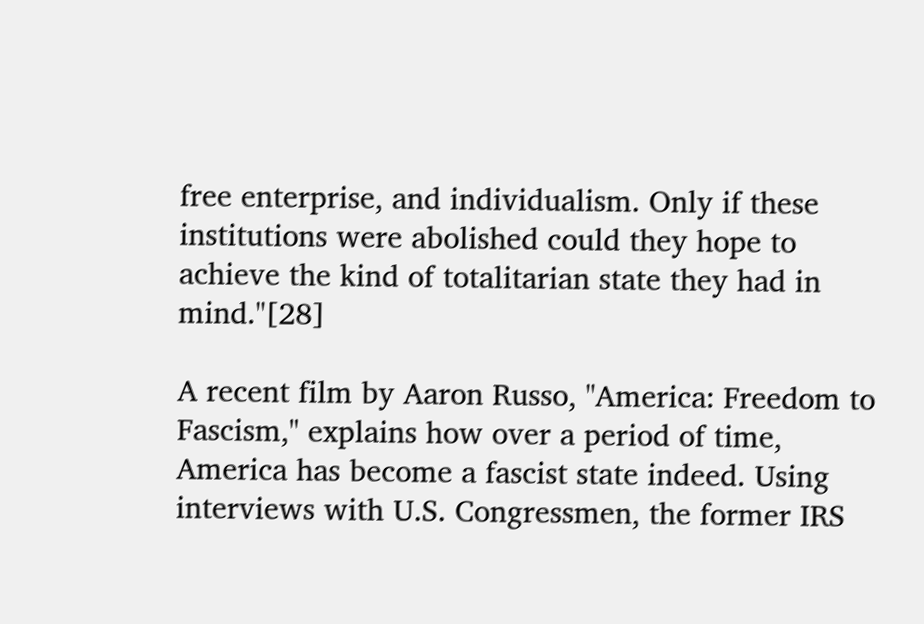free enterprise, and individualism. Only if these institutions were abolished could they hope to achieve the kind of totalitarian state they had in mind."[28]

A recent film by Aaron Russo, "America: Freedom to Fascism," explains how over a period of time, America has become a fascist state indeed. Using interviews with U.S. Congressmen, the former IRS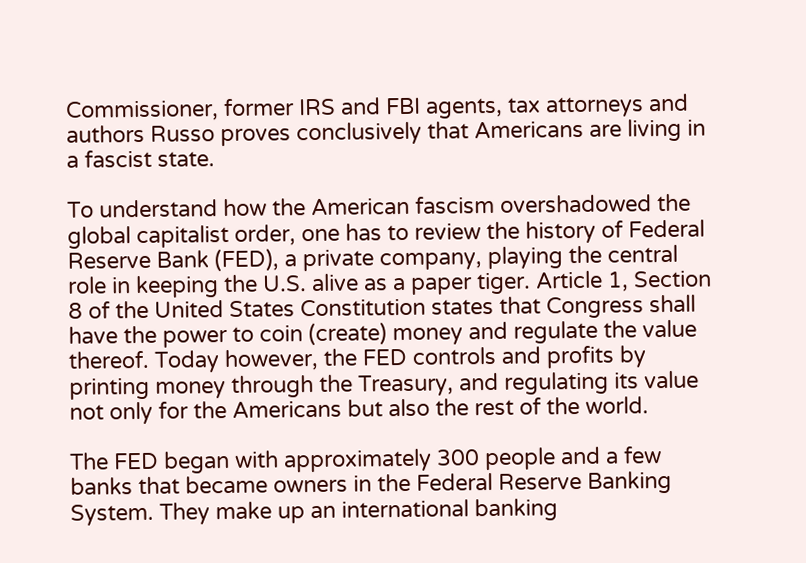Commissioner, former IRS and FBI agents, tax attorneys and authors Russo proves conclusively that Americans are living in a fascist state.

To understand how the American fascism overshadowed the global capitalist order, one has to review the history of Federal Reserve Bank (FED), a private company, playing the central role in keeping the U.S. alive as a paper tiger. Article 1, Section 8 of the United States Constitution states that Congress shall have the power to coin (create) money and regulate the value thereof. Today however, the FED controls and profits by printing money through the Treasury, and regulating its value not only for the Americans but also the rest of the world.

The FED began with approximately 300 people and a few banks that became owners in the Federal Reserve Banking System. They make up an international banking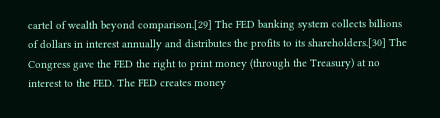cartel of wealth beyond comparison.[29] The FED banking system collects billions of dollars in interest annually and distributes the profits to its shareholders.[30] The Congress gave the FED the right to print money (through the Treasury) at no interest to the FED. The FED creates money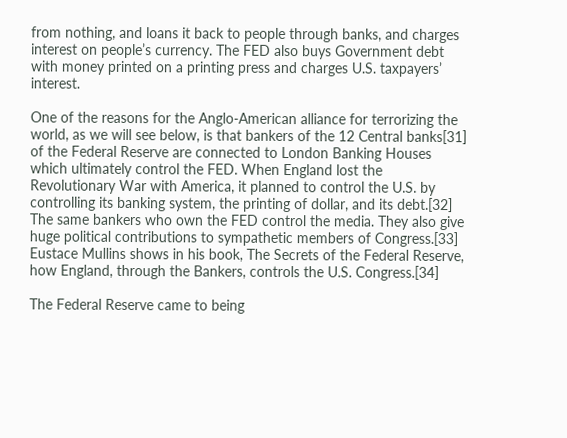from nothing, and loans it back to people through banks, and charges interest on people’s currency. The FED also buys Government debt with money printed on a printing press and charges U.S. taxpayers’ interest.

One of the reasons for the Anglo-American alliance for terrorizing the world, as we will see below, is that bankers of the 12 Central banks[31] of the Federal Reserve are connected to London Banking Houses which ultimately control the FED. When England lost the Revolutionary War with America, it planned to control the U.S. by controlling its banking system, the printing of dollar, and its debt.[32] The same bankers who own the FED control the media. They also give huge political contributions to sympathetic members of Congress.[33] Eustace Mullins shows in his book, The Secrets of the Federal Reserve, how England, through the Bankers, controls the U.S. Congress.[34]

The Federal Reserve came to being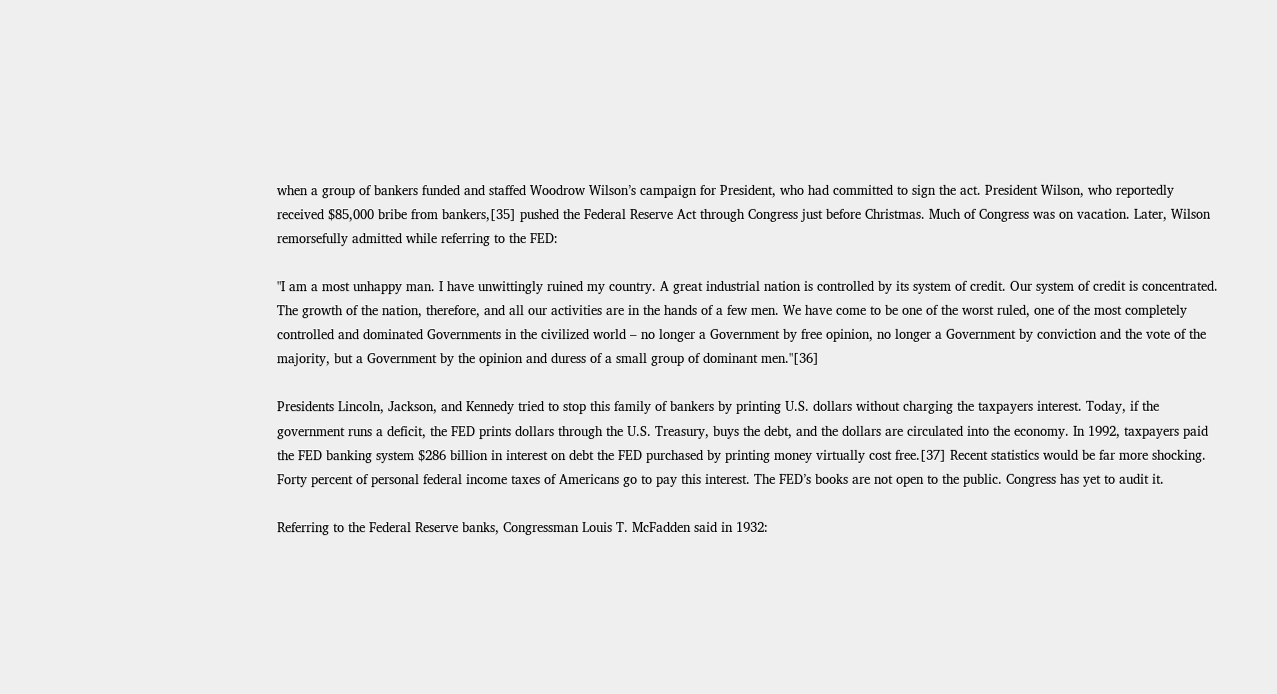when a group of bankers funded and staffed Woodrow Wilson’s campaign for President, who had committed to sign the act. President Wilson, who reportedly received $85,000 bribe from bankers,[35] pushed the Federal Reserve Act through Congress just before Christmas. Much of Congress was on vacation. Later, Wilson remorsefully admitted while referring to the FED:

"I am a most unhappy man. I have unwittingly ruined my country. A great industrial nation is controlled by its system of credit. Our system of credit is concentrated. The growth of the nation, therefore, and all our activities are in the hands of a few men. We have come to be one of the worst ruled, one of the most completely controlled and dominated Governments in the civilized world – no longer a Government by free opinion, no longer a Government by conviction and the vote of the majority, but a Government by the opinion and duress of a small group of dominant men."[36]

Presidents Lincoln, Jackson, and Kennedy tried to stop this family of bankers by printing U.S. dollars without charging the taxpayers interest. Today, if the government runs a deficit, the FED prints dollars through the U.S. Treasury, buys the debt, and the dollars are circulated into the economy. In 1992, taxpayers paid the FED banking system $286 billion in interest on debt the FED purchased by printing money virtually cost free.[37] Recent statistics would be far more shocking. Forty percent of personal federal income taxes of Americans go to pay this interest. The FED’s books are not open to the public. Congress has yet to audit it.

Referring to the Federal Reserve banks, Congressman Louis T. McFadden said in 1932: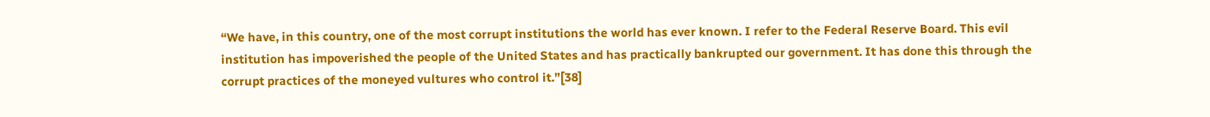“We have, in this country, one of the most corrupt institutions the world has ever known. I refer to the Federal Reserve Board. This evil institution has impoverished the people of the United States and has practically bankrupted our government. It has done this through the corrupt practices of the moneyed vultures who control it.”[38]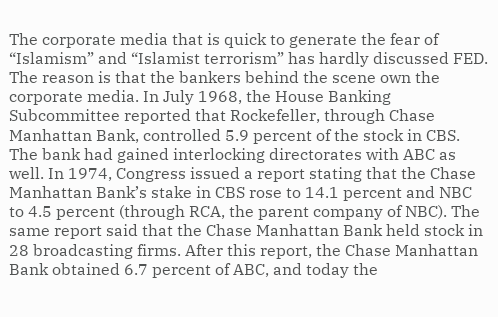The corporate media that is quick to generate the fear of “Islamism” and “Islamist terrorism” has hardly discussed FED. The reason is that the bankers behind the scene own the corporate media. In July 1968, the House Banking Subcommittee reported that Rockefeller, through Chase Manhattan Bank, controlled 5.9 percent of the stock in CBS. The bank had gained interlocking directorates with ABC as well. In 1974, Congress issued a report stating that the Chase Manhattan Bank’s stake in CBS rose to 14.1 percent and NBC to 4.5 percent (through RCA, the parent company of NBC). The same report said that the Chase Manhattan Bank held stock in 28 broadcasting firms. After this report, the Chase Manhattan Bank obtained 6.7 percent of ABC, and today the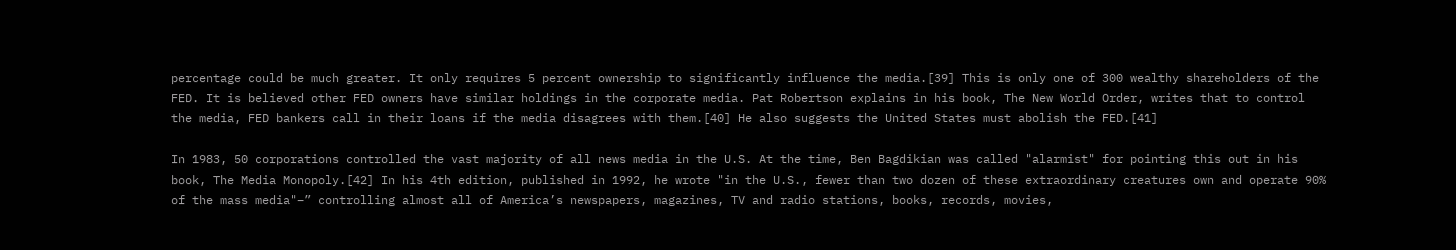percentage could be much greater. It only requires 5 percent ownership to significantly influence the media.[39] This is only one of 300 wealthy shareholders of the FED. It is believed other FED owners have similar holdings in the corporate media. Pat Robertson explains in his book, The New World Order, writes that to control the media, FED bankers call in their loans if the media disagrees with them.[40] He also suggests the United States must abolish the FED.[41]

In 1983, 50 corporations controlled the vast majority of all news media in the U.S. At the time, Ben Bagdikian was called "alarmist" for pointing this out in his book, The Media Monopoly.[42] In his 4th edition, published in 1992, he wrote "in the U.S., fewer than two dozen of these extraordinary creatures own and operate 90% of the mass media"–” controlling almost all of America’s newspapers, magazines, TV and radio stations, books, records, movies,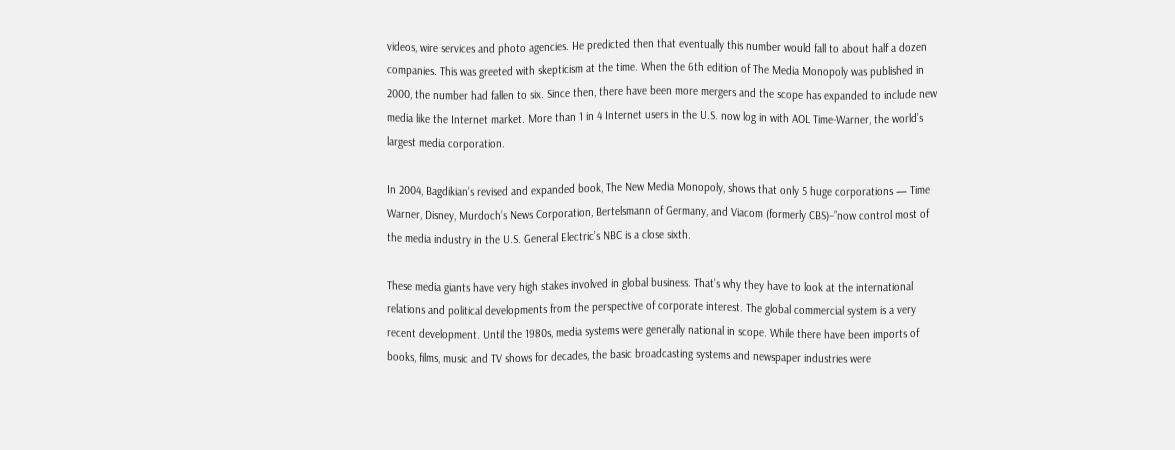videos, wire services and photo agencies. He predicted then that eventually this number would fall to about half a dozen companies. This was greeted with skepticism at the time. When the 6th edition of The Media Monopoly was published in 2000, the number had fallen to six. Since then, there have been more mergers and the scope has expanded to include new media like the Internet market. More than 1 in 4 Internet users in the U.S. now log in with AOL Time-Warner, the world’s largest media corporation.

In 2004, Bagdikian’s revised and expanded book, The New Media Monopoly, shows that only 5 huge corporations — Time Warner, Disney, Murdoch’s News Corporation, Bertelsmann of Germany, and Viacom (formerly CBS)–”now control most of the media industry in the U.S. General Electric’s NBC is a close sixth.

These media giants have very high stakes involved in global business. That’s why they have to look at the international relations and political developments from the perspective of corporate interest. The global commercial system is a very recent development. Until the 1980s, media systems were generally national in scope. While there have been imports of books, films, music and TV shows for decades, the basic broadcasting systems and newspaper industries were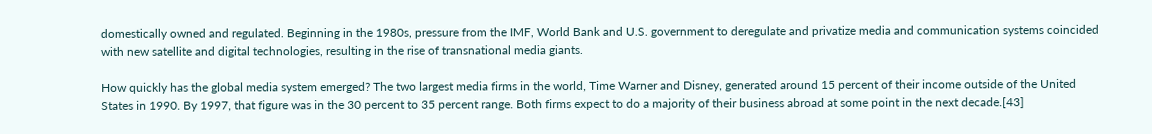domestically owned and regulated. Beginning in the 1980s, pressure from the IMF, World Bank and U.S. government to deregulate and privatize media and communication systems coincided with new satellite and digital technologies, resulting in the rise of transnational media giants.

How quickly has the global media system emerged? The two largest media firms in the world, Time Warner and Disney, generated around 15 percent of their income outside of the United States in 1990. By 1997, that figure was in the 30 percent to 35 percent range. Both firms expect to do a majority of their business abroad at some point in the next decade.[43]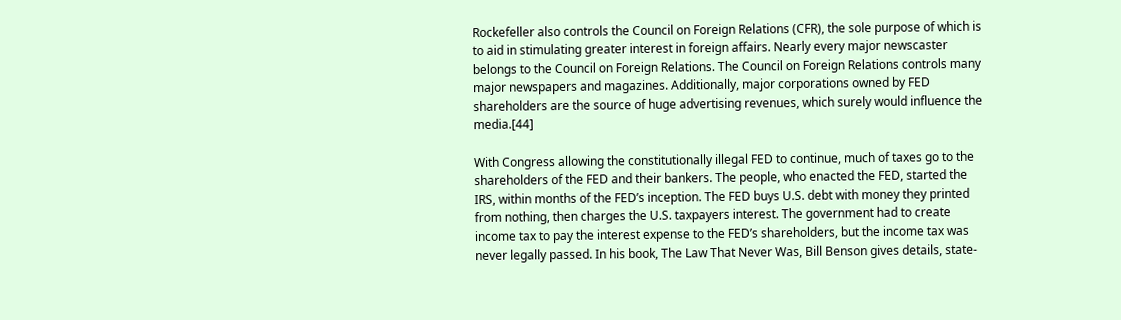Rockefeller also controls the Council on Foreign Relations (CFR), the sole purpose of which is to aid in stimulating greater interest in foreign affairs. Nearly every major newscaster belongs to the Council on Foreign Relations. The Council on Foreign Relations controls many major newspapers and magazines. Additionally, major corporations owned by FED shareholders are the source of huge advertising revenues, which surely would influence the media.[44]

With Congress allowing the constitutionally illegal FED to continue, much of taxes go to the shareholders of the FED and their bankers. The people, who enacted the FED, started the IRS, within months of the FED’s inception. The FED buys U.S. debt with money they printed from nothing, then charges the U.S. taxpayers interest. The government had to create income tax to pay the interest expense to the FED’s shareholders, but the income tax was never legally passed. In his book, The Law That Never Was, Bill Benson gives details, state-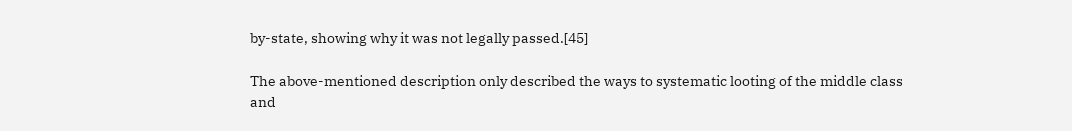by-state, showing why it was not legally passed.[45]

The above-mentioned description only described the ways to systematic looting of the middle class and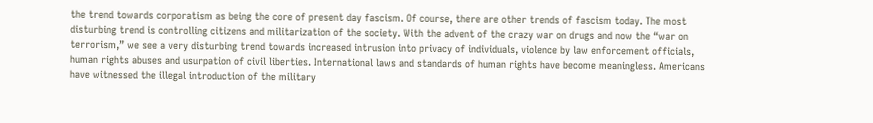the trend towards corporatism as being the core of present day fascism. Of course, there are other trends of fascism today. The most disturbing trend is controlling citizens and militarization of the society. With the advent of the crazy war on drugs and now the “war on terrorism,” we see a very disturbing trend towards increased intrusion into privacy of individuals, violence by law enforcement officials, human rights abuses and usurpation of civil liberties. International laws and standards of human rights have become meaningless. Americans have witnessed the illegal introduction of the military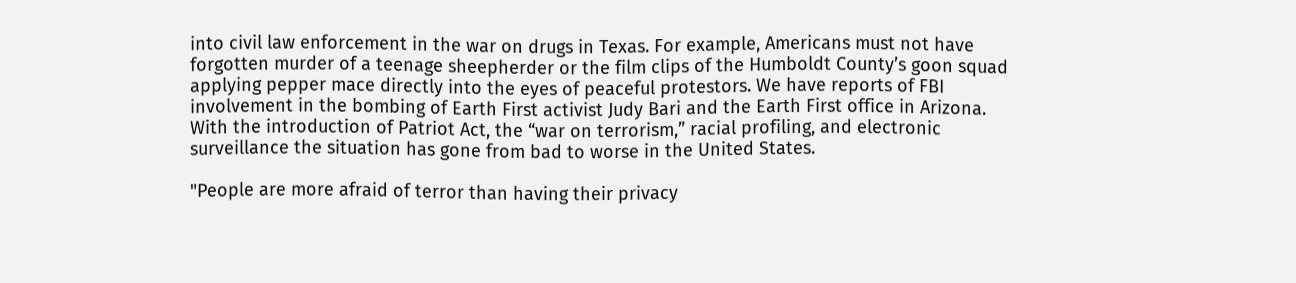into civil law enforcement in the war on drugs in Texas. For example, Americans must not have forgotten murder of a teenage sheepherder or the film clips of the Humboldt County’s goon squad applying pepper mace directly into the eyes of peaceful protestors. We have reports of FBI involvement in the bombing of Earth First activist Judy Bari and the Earth First office in Arizona. With the introduction of Patriot Act, the “war on terrorism,” racial profiling, and electronic surveillance the situation has gone from bad to worse in the United States.

"People are more afraid of terror than having their privacy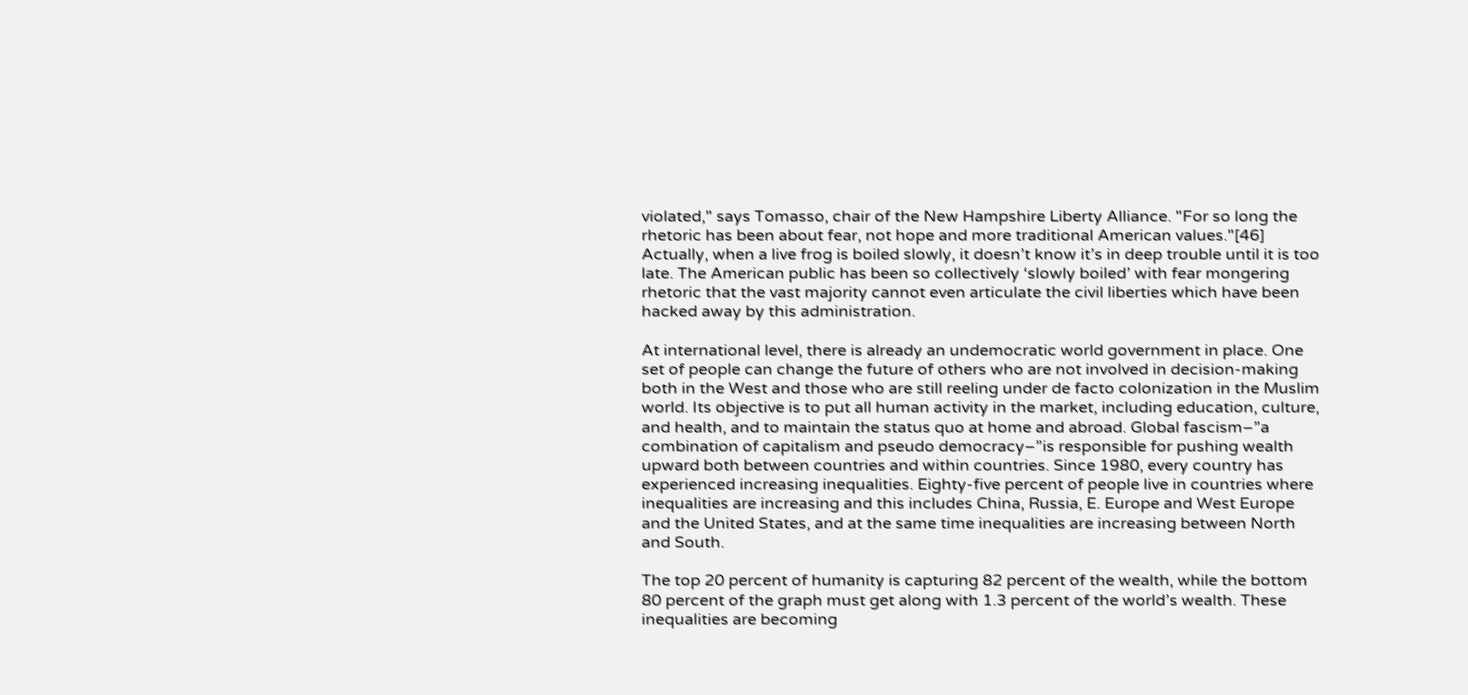violated," says Tomasso, chair of the New Hampshire Liberty Alliance. "For so long the rhetoric has been about fear, not hope and more traditional American values."[46] Actually, when a live frog is boiled slowly, it doesn’t know it’s in deep trouble until it is too late. The American public has been so collectively ‘slowly boiled’ with fear mongering rhetoric that the vast majority cannot even articulate the civil liberties which have been hacked away by this administration.

At international level, there is already an undemocratic world government in place. One set of people can change the future of others who are not involved in decision-making both in the West and those who are still reeling under de facto colonization in the Muslim world. Its objective is to put all human activity in the market, including education, culture, and health, and to maintain the status quo at home and abroad. Global fascism–”a combination of capitalism and pseudo democracy–”is responsible for pushing wealth upward both between countries and within countries. Since 1980, every country has experienced increasing inequalities. Eighty-five percent of people live in countries where inequalities are increasing and this includes China, Russia, E. Europe and West Europe and the United States, and at the same time inequalities are increasing between North and South.

The top 20 percent of humanity is capturing 82 percent of the wealth, while the bottom 80 percent of the graph must get along with 1.3 percent of the world’s wealth. These inequalities are becoming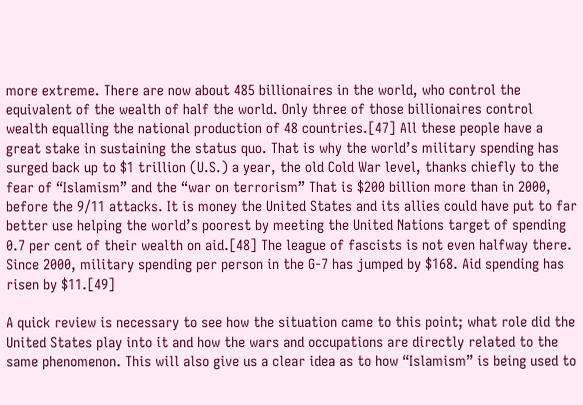more extreme. There are now about 485 billionaires in the world, who control the equivalent of the wealth of half the world. Only three of those billionaires control wealth equalling the national production of 48 countries.[47] All these people have a great stake in sustaining the status quo. That is why the world’s military spending has surged back up to $1 trillion (U.S.) a year, the old Cold War level, thanks chiefly to the fear of “Islamism” and the “war on terrorism” That is $200 billion more than in 2000, before the 9/11 attacks. It is money the United States and its allies could have put to far better use helping the world’s poorest by meeting the United Nations target of spending 0.7 per cent of their wealth on aid.[48] The league of fascists is not even halfway there. Since 2000, military spending per person in the G-7 has jumped by $168. Aid spending has risen by $11.[49]

A quick review is necessary to see how the situation came to this point; what role did the United States play into it and how the wars and occupations are directly related to the same phenomenon. This will also give us a clear idea as to how “Islamism” is being used to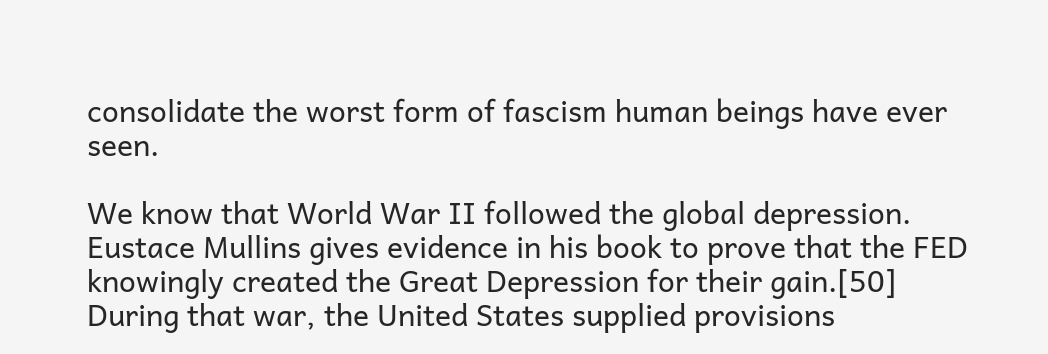consolidate the worst form of fascism human beings have ever seen.

We know that World War II followed the global depression. Eustace Mullins gives evidence in his book to prove that the FED knowingly created the Great Depression for their gain.[50] During that war, the United States supplied provisions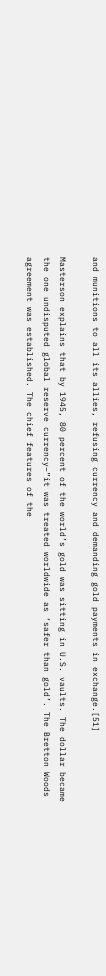and munitions to all its allies, refusing currency and demanding gold payments in exchange.[51]

Masterson explains that by 1945, 80 percent of the world’s gold was sitting in U.S. vaults. The dollar became the one undisputed global reserve currency–”it was treated worldwide as ‘safer than gold’. The Bretton Woods agreement was established. The chief features of the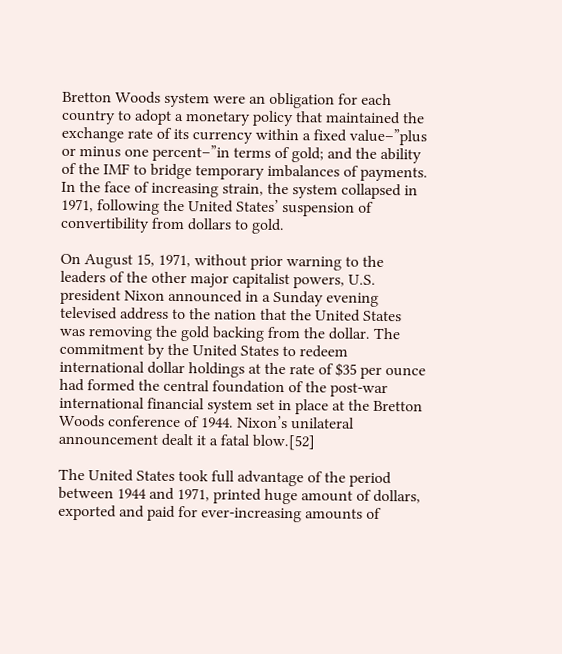Bretton Woods system were an obligation for each country to adopt a monetary policy that maintained the exchange rate of its currency within a fixed value–”plus or minus one percent–”in terms of gold; and the ability of the IMF to bridge temporary imbalances of payments. In the face of increasing strain, the system collapsed in 1971, following the United States’ suspension of convertibility from dollars to gold.

On August 15, 1971, without prior warning to the leaders of the other major capitalist powers, U.S. president Nixon announced in a Sunday evening televised address to the nation that the United States was removing the gold backing from the dollar. The commitment by the United States to redeem international dollar holdings at the rate of $35 per ounce had formed the central foundation of the post-war international financial system set in place at the Bretton Woods conference of 1944. Nixon’s unilateral announcement dealt it a fatal blow.[52]

The United States took full advantage of the period between 1944 and 1971, printed huge amount of dollars, exported and paid for ever-increasing amounts of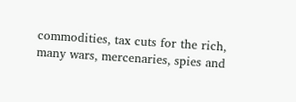commodities, tax cuts for the rich, many wars, mercenaries, spies and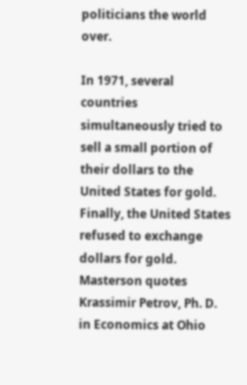politicians the world over.

In 1971, several countries simultaneously tried to sell a small portion of their dollars to the United States for gold. Finally, the United States refused to exchange dollars for gold. Masterson quotes Krassimir Petrov, Ph. D. in Economics at Ohio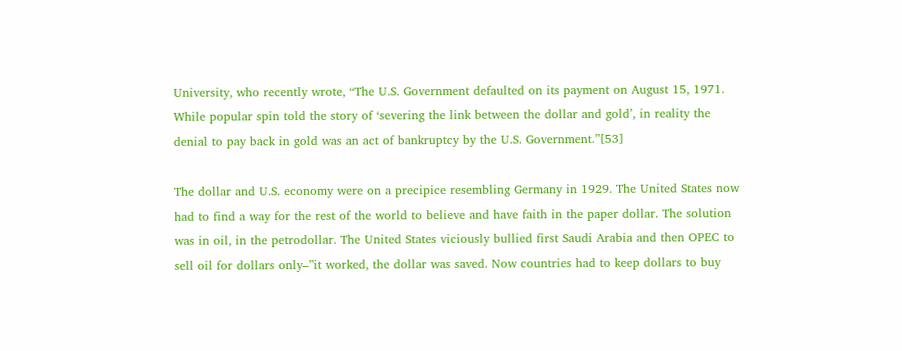University, who recently wrote, “The U.S. Government defaulted on its payment on August 15, 1971. While popular spin told the story of ‘severing the link between the dollar and gold’, in reality the denial to pay back in gold was an act of bankruptcy by the U.S. Government.”[53]

The dollar and U.S. economy were on a precipice resembling Germany in 1929. The United States now had to find a way for the rest of the world to believe and have faith in the paper dollar. The solution was in oil, in the petrodollar. The United States viciously bullied first Saudi Arabia and then OPEC to sell oil for dollars only–”it worked, the dollar was saved. Now countries had to keep dollars to buy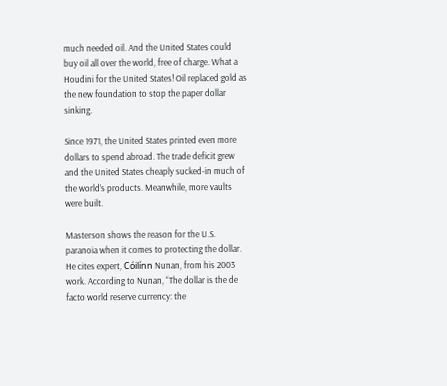much needed oil. And the United States could buy oil all over the world, free of charge. What a Houdini for the United States! Oil replaced gold as the new foundation to stop the paper dollar sinking.

Since 1971, the United States printed even more dollars to spend abroad. The trade deficit grew and the United States cheaply sucked-in much of the world’s products. Meanwhile, more vaults were built.

Masterson shows the reason for the U.S. paranoia when it comes to protecting the dollar. He cites expert, Cóilínn Nunan, from his 2003 work. According to Nunan, “The dollar is the de facto world reserve currency: the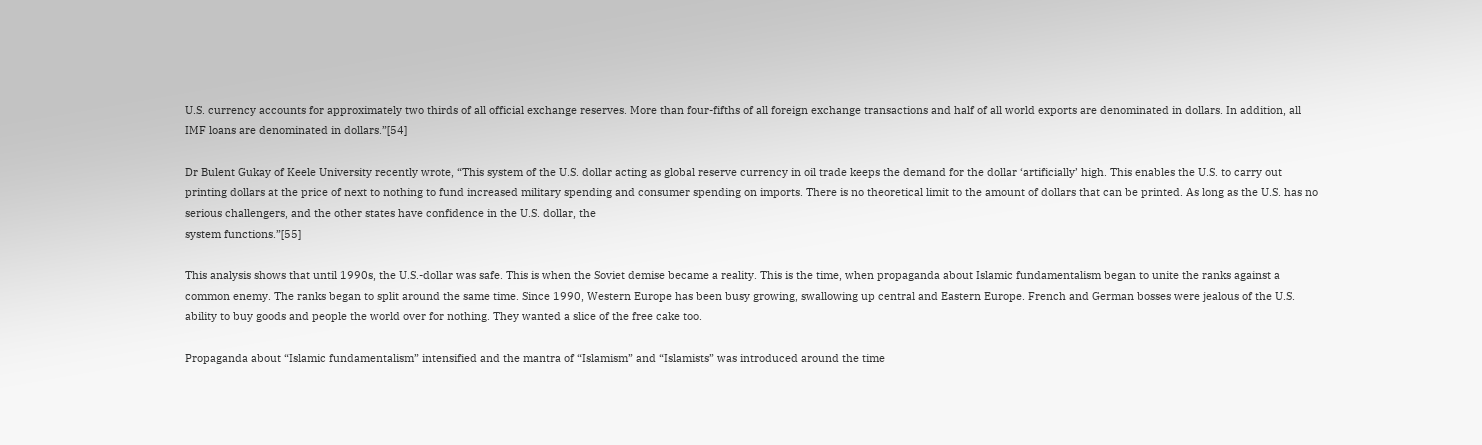U.S. currency accounts for approximately two thirds of all official exchange reserves. More than four-fifths of all foreign exchange transactions and half of all world exports are denominated in dollars. In addition, all IMF loans are denominated in dollars.”[54]

Dr Bulent Gukay of Keele University recently wrote, “This system of the U.S. dollar acting as global reserve currency in oil trade keeps the demand for the dollar ‘artificially’ high. This enables the U.S. to carry out printing dollars at the price of next to nothing to fund increased military spending and consumer spending on imports. There is no theoretical limit to the amount of dollars that can be printed. As long as the U.S. has no serious challengers, and the other states have confidence in the U.S. dollar, the
system functions.”[55]

This analysis shows that until 1990s, the U.S.-dollar was safe. This is when the Soviet demise became a reality. This is the time, when propaganda about Islamic fundamentalism began to unite the ranks against a common enemy. The ranks began to split around the same time. Since 1990, Western Europe has been busy growing, swallowing up central and Eastern Europe. French and German bosses were jealous of the U.S. ability to buy goods and people the world over for nothing. They wanted a slice of the free cake too.

Propaganda about “Islamic fundamentalism” intensified and the mantra of “Islamism” and “Islamists” was introduced around the time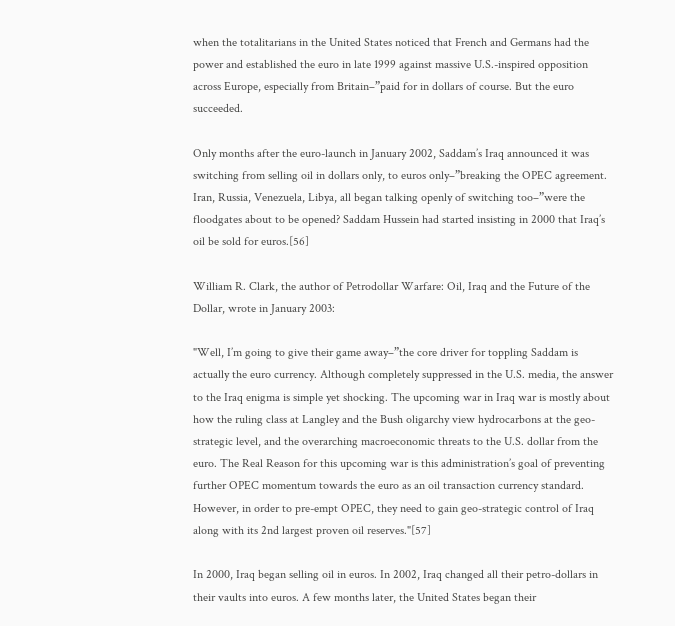when the totalitarians in the United States noticed that French and Germans had the power and established the euro in late 1999 against massive U.S.-inspired opposition across Europe, especially from Britain–”paid for in dollars of course. But the euro succeeded.

Only months after the euro-launch in January 2002, Saddam’s Iraq announced it was switching from selling oil in dollars only, to euros only–”breaking the OPEC agreement. Iran, Russia, Venezuela, Libya, all began talking openly of switching too–”were the floodgates about to be opened? Saddam Hussein had started insisting in 2000 that Iraq’s oil be sold for euros.[56]

William R. Clark, the author of Petrodollar Warfare: Oil, Iraq and the Future of the Dollar, wrote in January 2003:

"Well, I’m going to give their game away–”the core driver for toppling Saddam is actually the euro currency. Although completely suppressed in the U.S. media, the answer to the Iraq enigma is simple yet shocking. The upcoming war in Iraq war is mostly about how the ruling class at Langley and the Bush oligarchy view hydrocarbons at the geo-strategic level, and the overarching macroeconomic threats to the U.S. dollar from the euro. The Real Reason for this upcoming war is this administration’s goal of preventing further OPEC momentum towards the euro as an oil transaction currency standard. However, in order to pre-empt OPEC, they need to gain geo-strategic control of Iraq along with its 2nd largest proven oil reserves."[57]

In 2000, Iraq began selling oil in euros. In 2002, Iraq changed all their petro-dollars in their vaults into euros. A few months later, the United States began their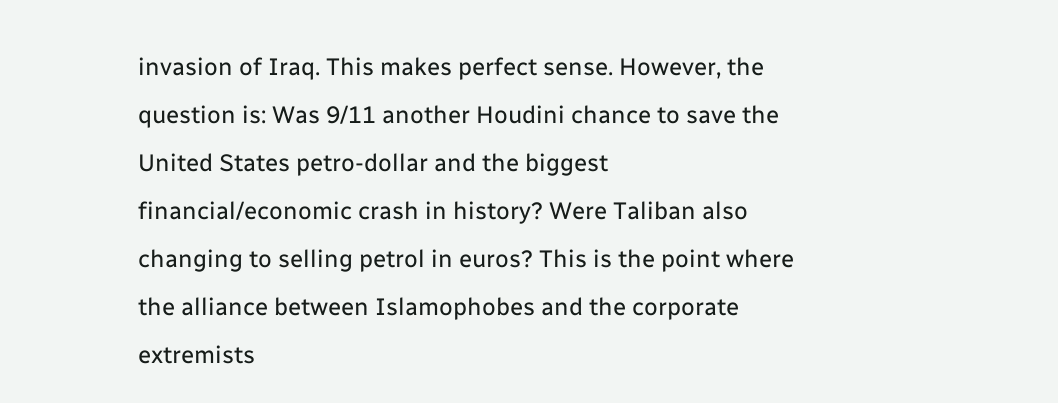invasion of Iraq. This makes perfect sense. However, the question is: Was 9/11 another Houdini chance to save the United States petro-dollar and the biggest financial/economic crash in history? Were Taliban also changing to selling petrol in euros? This is the point where the alliance between Islamophobes and the corporate extremists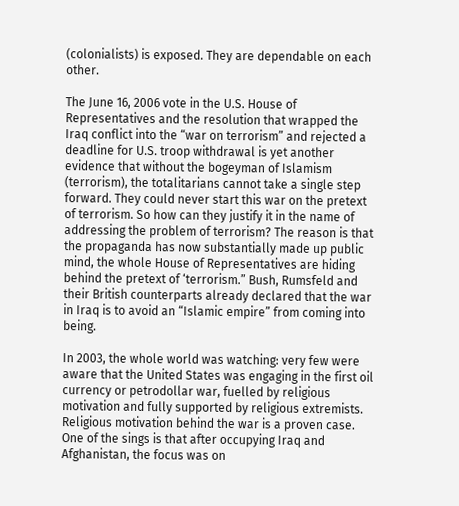(colonialists) is exposed. They are dependable on each other.

The June 16, 2006 vote in the U.S. House of Representatives and the resolution that wrapped the Iraq conflict into the “war on terrorism” and rejected a deadline for U.S. troop withdrawal is yet another evidence that without the bogeyman of Islamism (terrorism), the totalitarians cannot take a single step forward. They could never start this war on the pretext of terrorism. So how can they justify it in the name of addressing the problem of terrorism? The reason is that the propaganda has now substantially made up public mind, the whole House of Representatives are hiding behind the pretext of ‘terrorism.” Bush, Rumsfeld and their British counterparts already declared that the war in Iraq is to avoid an “Islamic empire” from coming into being.

In 2003, the whole world was watching: very few were aware that the United States was engaging in the first oil currency or petrodollar war, fuelled by religious motivation and fully supported by religious extremists. Religious motivation behind the war is a proven case. One of the sings is that after occupying Iraq and Afghanistan, the focus was on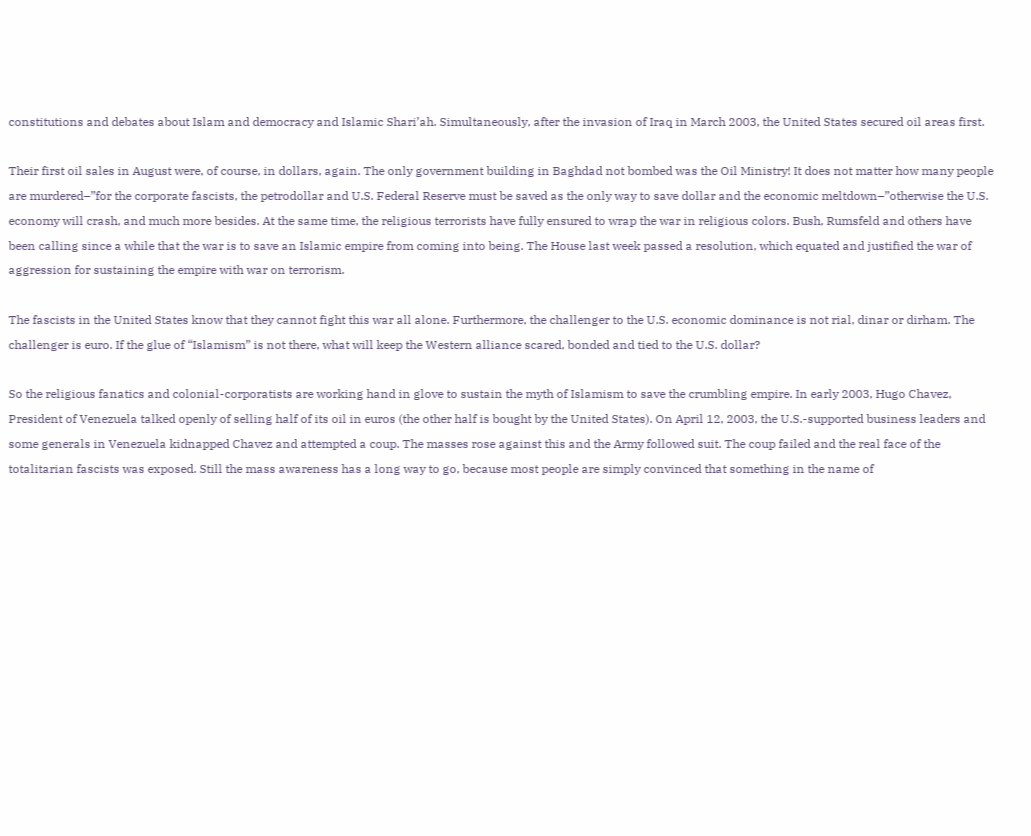constitutions and debates about Islam and democracy and Islamic Shari’ah. Simultaneously, after the invasion of Iraq in March 2003, the United States secured oil areas first.

Their first oil sales in August were, of course, in dollars, again. The only government building in Baghdad not bombed was the Oil Ministry! It does not matter how many people are murdered–”for the corporate fascists, the petrodollar and U.S. Federal Reserve must be saved as the only way to save dollar and the economic meltdown–”otherwise the U.S. economy will crash, and much more besides. At the same time, the religious terrorists have fully ensured to wrap the war in religious colors. Bush, Rumsfeld and others have been calling since a while that the war is to save an Islamic empire from coming into being. The House last week passed a resolution, which equated and justified the war of aggression for sustaining the empire with war on terrorism.

The fascists in the United States know that they cannot fight this war all alone. Furthermore, the challenger to the U.S. economic dominance is not rial, dinar or dirham. The challenger is euro. If the glue of “Islamism” is not there, what will keep the Western alliance scared, bonded and tied to the U.S. dollar?

So the religious fanatics and colonial-corporatists are working hand in glove to sustain the myth of Islamism to save the crumbling empire. In early 2003, Hugo Chavez, President of Venezuela talked openly of selling half of its oil in euros (the other half is bought by the United States). On April 12, 2003, the U.S.-supported business leaders and some generals in Venezuela kidnapped Chavez and attempted a coup. The masses rose against this and the Army followed suit. The coup failed and the real face of the totalitarian fascists was exposed. Still the mass awareness has a long way to go, because most people are simply convinced that something in the name of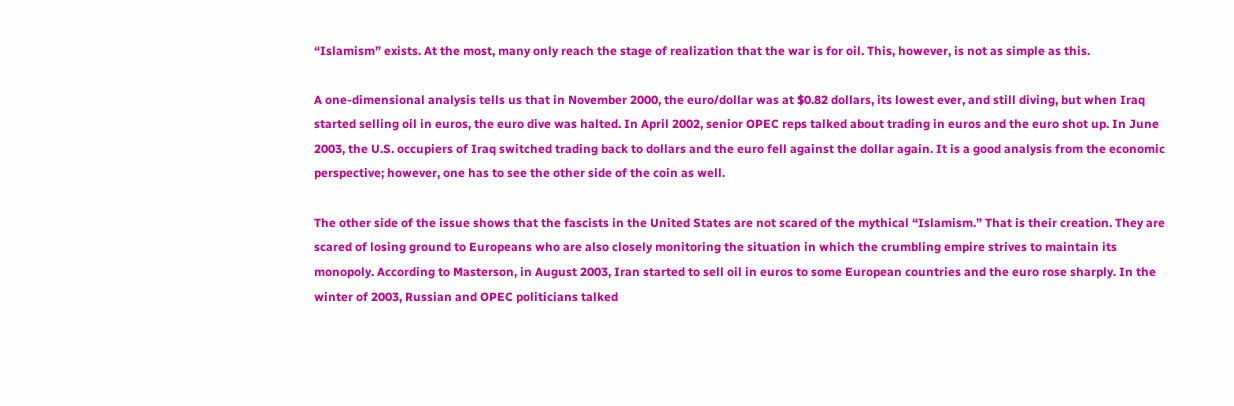“Islamism” exists. At the most, many only reach the stage of realization that the war is for oil. This, however, is not as simple as this.

A one-dimensional analysis tells us that in November 2000, the euro/dollar was at $0.82 dollars, its lowest ever, and still diving, but when Iraq started selling oil in euros, the euro dive was halted. In April 2002, senior OPEC reps talked about trading in euros and the euro shot up. In June 2003, the U.S. occupiers of Iraq switched trading back to dollars and the euro fell against the dollar again. It is a good analysis from the economic perspective; however, one has to see the other side of the coin as well.

The other side of the issue shows that the fascists in the United States are not scared of the mythical “Islamism.” That is their creation. They are scared of losing ground to Europeans who are also closely monitoring the situation in which the crumbling empire strives to maintain its monopoly. According to Masterson, in August 2003, Iran started to sell oil in euros to some European countries and the euro rose sharply. In the winter of 2003, Russian and OPEC politicians talked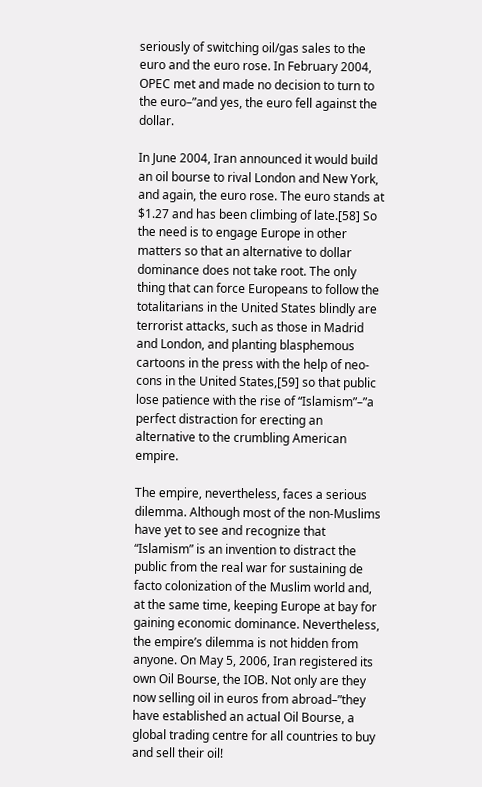seriously of switching oil/gas sales to the euro and the euro rose. In February 2004, OPEC met and made no decision to turn to the euro–”and yes, the euro fell against the dollar.

In June 2004, Iran announced it would build an oil bourse to rival London and New York, and again, the euro rose. The euro stands at $1.27 and has been climbing of late.[58] So the need is to engage Europe in other matters so that an alternative to dollar dominance does not take root. The only thing that can force Europeans to follow the totalitarians in the United States blindly are terrorist attacks, such as those in Madrid and London, and planting blasphemous cartoons in the press with the help of neo-cons in the United States,[59] so that public lose patience with the rise of “Islamism”–”a perfect distraction for erecting an alternative to the crumbling American empire.

The empire, nevertheless, faces a serious dilemma. Although most of the non-Muslims have yet to see and recognize that “Islamism” is an invention to distract the public from the real war for sustaining de facto colonization of the Muslim world and, at the same time, keeping Europe at bay for gaining economic dominance. Nevertheless, the empire’s dilemma is not hidden from anyone. On May 5, 2006, Iran registered its own Oil Bourse, the IOB. Not only are they now selling oil in euros from abroad–”they have established an actual Oil Bourse, a global trading centre for all countries to buy and sell their oil!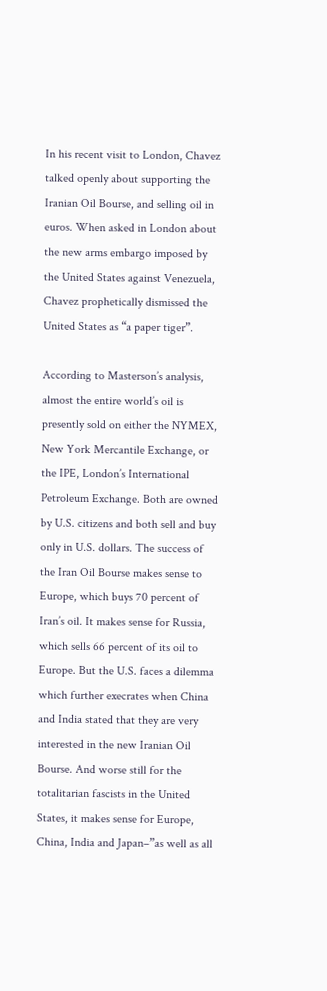In his recent visit to London, Chavez talked openly about supporting the Iranian Oil Bourse, and selling oil in euros. When asked in London about the new arms embargo imposed by the United States against Venezuela, Chavez prophetically dismissed the United States as “a paper tiger”.

According to Masterson’s analysis, almost the entire world’s oil is presently sold on either the NYMEX, New York Mercantile Exchange, or the IPE, London’s International Petroleum Exchange. Both are owned by U.S. citizens and both sell and buy only in U.S. dollars. The success of the Iran Oil Bourse makes sense to Europe, which buys 70 percent of Iran’s oil. It makes sense for Russia, which sells 66 percent of its oil to Europe. But the U.S. faces a dilemma which further execrates when China and India stated that they are very interested in the new Iranian Oil Bourse. And worse still for the totalitarian fascists in the United States, it makes sense for Europe, China, India and Japan–”as well as all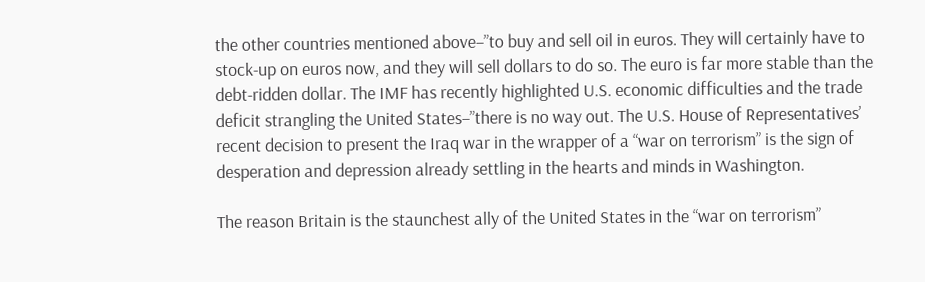the other countries mentioned above–”to buy and sell oil in euros. They will certainly have to stock-up on euros now, and they will sell dollars to do so. The euro is far more stable than the debt-ridden dollar. The IMF has recently highlighted U.S. economic difficulties and the trade deficit strangling the United States–”there is no way out. The U.S. House of Representatives’ recent decision to present the Iraq war in the wrapper of a “war on terrorism” is the sign of desperation and depression already settling in the hearts and minds in Washington.

The reason Britain is the staunchest ally of the United States in the “war on terrorism”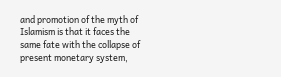and promotion of the myth of Islamism is that it faces the same fate with the collapse of present monetary system,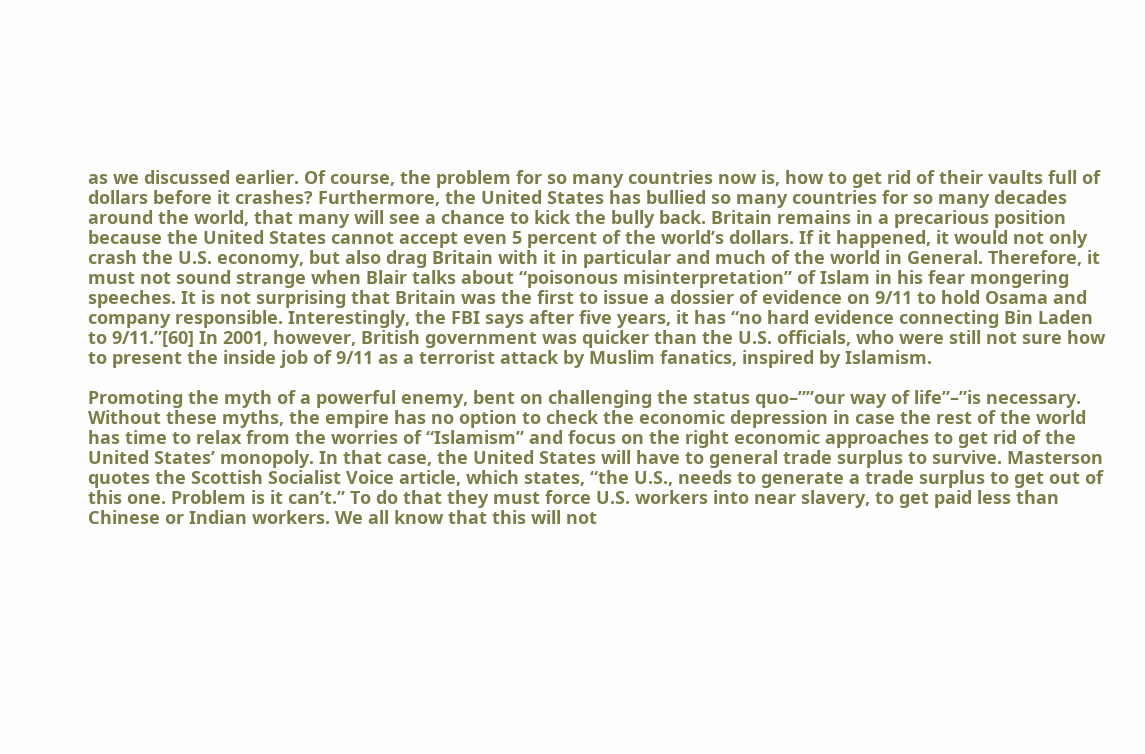as we discussed earlier. Of course, the problem for so many countries now is, how to get rid of their vaults full of dollars before it crashes? Furthermore, the United States has bullied so many countries for so many decades around the world, that many will see a chance to kick the bully back. Britain remains in a precarious position because the United States cannot accept even 5 percent of the world’s dollars. If it happened, it would not only crash the U.S. economy, but also drag Britain with it in particular and much of the world in General. Therefore, it must not sound strange when Blair talks about “poisonous misinterpretation” of Islam in his fear mongering speeches. It is not surprising that Britain was the first to issue a dossier of evidence on 9/11 to hold Osama and company responsible. Interestingly, the FBI says after five years, it has “no hard evidence connecting Bin Laden to 9/11.”[60] In 2001, however, British government was quicker than the U.S. officials, who were still not sure how to present the inside job of 9/11 as a terrorist attack by Muslim fanatics, inspired by Islamism.

Promoting the myth of a powerful enemy, bent on challenging the status quo–””our way of life”–”is necessary. Without these myths, the empire has no option to check the economic depression in case the rest of the world has time to relax from the worries of “Islamism” and focus on the right economic approaches to get rid of the United States’ monopoly. In that case, the United States will have to general trade surplus to survive. Masterson quotes the Scottish Socialist Voice article, which states, “the U.S., needs to generate a trade surplus to get out of this one. Problem is it can’t.” To do that they must force U.S. workers into near slavery, to get paid less than Chinese or Indian workers. We all know that this will not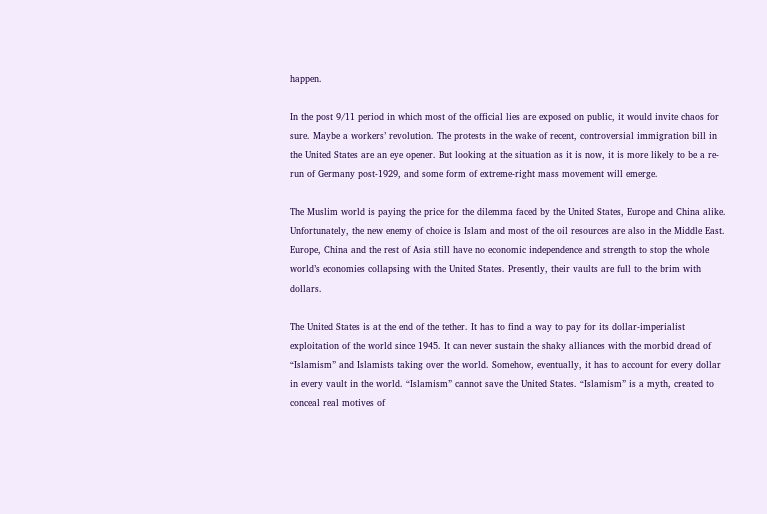happen.

In the post 9/11 period in which most of the official lies are exposed on public, it would invite chaos for sure. Maybe a workers’ revolution. The protests in the wake of recent, controversial immigration bill in the United States are an eye opener. But looking at the situation as it is now, it is more likely to be a re-run of Germany post-1929, and some form of extreme-right mass movement will emerge.

The Muslim world is paying the price for the dilemma faced by the United States, Europe and China alike. Unfortunately, the new enemy of choice is Islam and most of the oil resources are also in the Middle East. Europe, China and the rest of Asia still have no economic independence and strength to stop the whole world’s economies collapsing with the United States. Presently, their vaults are full to the brim with dollars.

The United States is at the end of the tether. It has to find a way to pay for its dollar-imperialist exploitation of the world since 1945. It can never sustain the shaky alliances with the morbid dread of “Islamism” and Islamists taking over the world. Somehow, eventually, it has to account for every dollar in every vault in the world. “Islamism” cannot save the United States. “Islamism” is a myth, created to conceal real motives of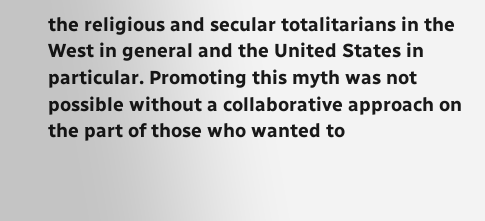the religious and secular totalitarians in the West in general and the United States in particular. Promoting this myth was not possible without a collaborative approach on the part of those who wanted to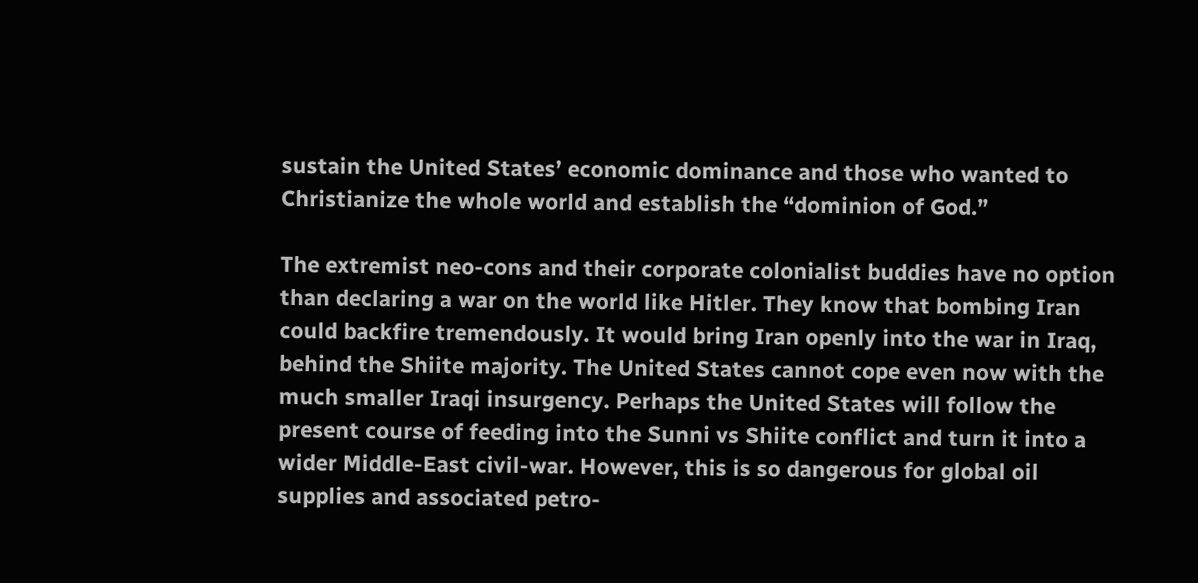sustain the United States’ economic dominance and those who wanted to Christianize the whole world and establish the “dominion of God.”

The extremist neo-cons and their corporate colonialist buddies have no option than declaring a war on the world like Hitler. They know that bombing Iran could backfire tremendously. It would bring Iran openly into the war in Iraq, behind the Shiite majority. The United States cannot cope even now with the much smaller Iraqi insurgency. Perhaps the United States will follow the present course of feeding into the Sunni vs Shiite conflict and turn it into a wider Middle-East civil-war. However, this is so dangerous for global oil supplies and associated petro-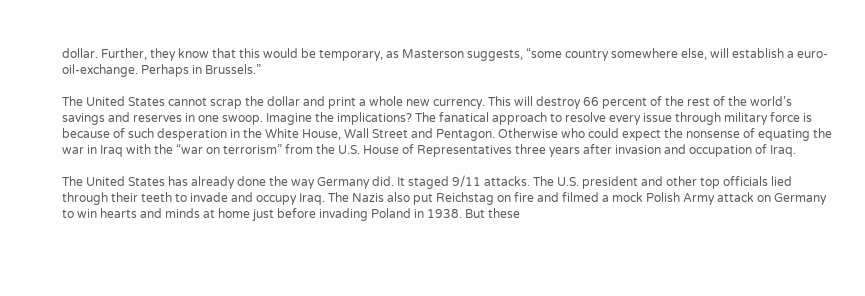dollar. Further, they know that this would be temporary, as Masterson suggests, “some country somewhere else, will establish a euro-oil-exchange. Perhaps in Brussels.”

The United States cannot scrap the dollar and print a whole new currency. This will destroy 66 percent of the rest of the world’s savings and reserves in one swoop. Imagine the implications? The fanatical approach to resolve every issue through military force is because of such desperation in the White House, Wall Street and Pentagon. Otherwise who could expect the nonsense of equating the war in Iraq with the “war on terrorism” from the U.S. House of Representatives three years after invasion and occupation of Iraq.

The United States has already done the way Germany did. It staged 9/11 attacks. The U.S. president and other top officials lied through their teeth to invade and occupy Iraq. The Nazis also put Reichstag on fire and filmed a mock Polish Army attack on Germany to win hearts and minds at home just before invading Poland in 1938. But these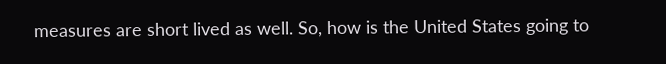measures are short lived as well. So, how is the United States going to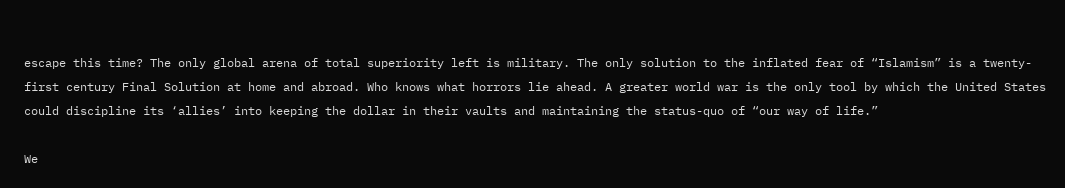escape this time? The only global arena of total superiority left is military. The only solution to the inflated fear of “Islamism” is a twenty-first century Final Solution at home and abroad. Who knows what horrors lie ahead. A greater world war is the only tool by which the United States could discipline its ‘allies’ into keeping the dollar in their vaults and maintaining the status-quo of “our way of life.”

We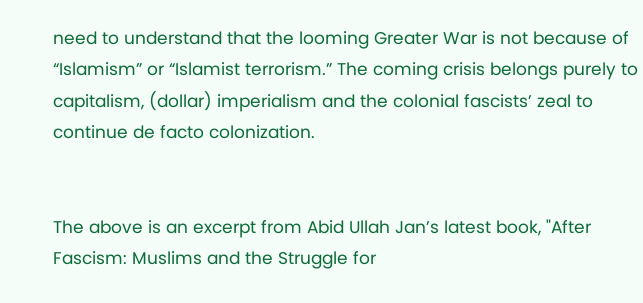need to understand that the looming Greater War is not because of “Islamism” or “Islamist terrorism.” The coming crisis belongs purely to capitalism, (dollar) imperialism and the colonial fascists’ zeal to continue de facto colonization.


The above is an excerpt from Abid Ullah Jan’s latest book, "After Fascism: Muslims and the Struggle for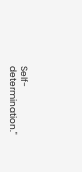Self-determination."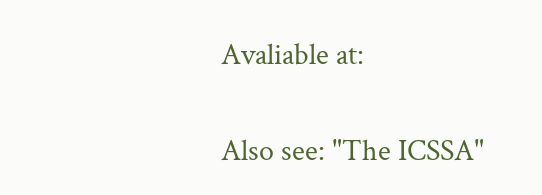Avaliable at:

Also see: "The ICSSA"